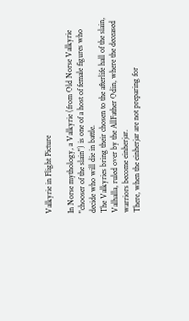Valkyrie in Flight Picture

In Norse mythology, a Valkyrie (from Old Norse Valkyrie "chooser of the slain") is one of a host of female figures who decide who will die in battle.
The Valkyries bring their chosen to the afterlife hall of the slain, Valhalla, ruled over by the AllFather Odin, where the deceased warriors become einherjar.
There, when the einherjar are not preparing for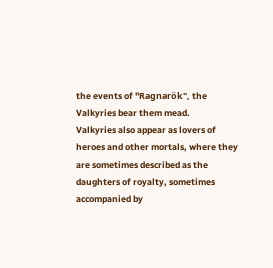the events of "Ragnarök", the Valkyries bear them mead.
Valkyries also appear as lovers of heroes and other mortals, where they are sometimes described as the daughters of royalty, sometimes accompanied by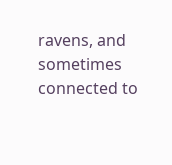ravens, and sometimes connected to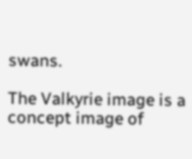swans.

The Valkyrie image is a concept image of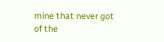mine that never got of the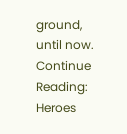ground, until now.
Continue Reading: Heroes